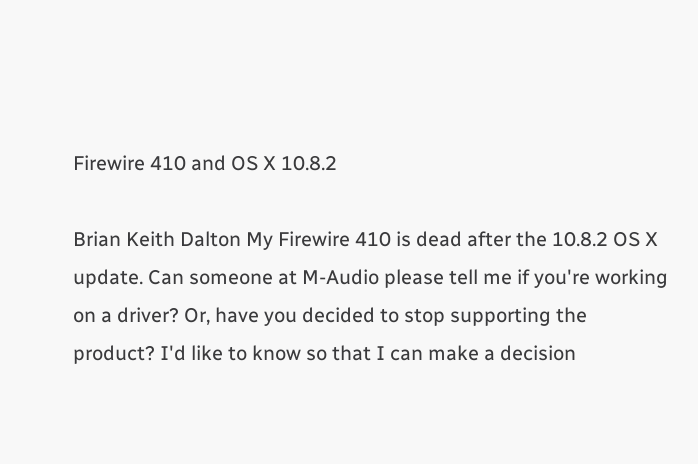Firewire 410 and OS X 10.8.2

Brian Keith Dalton My Firewire 410 is dead after the 10.8.2 OS X update. Can someone at M-Audio please tell me if you're working on a driver? Or, have you decided to stop supporting the product? I'd like to know so that I can make a decision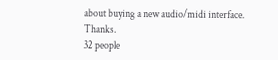about buying a new audio/midi interface. Thanks.
32 people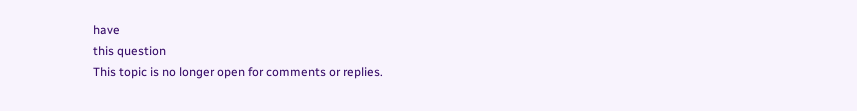have
this question
This topic is no longer open for comments or replies.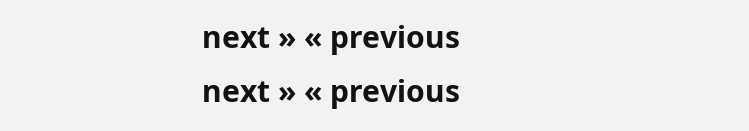next » « previous
next » « previous